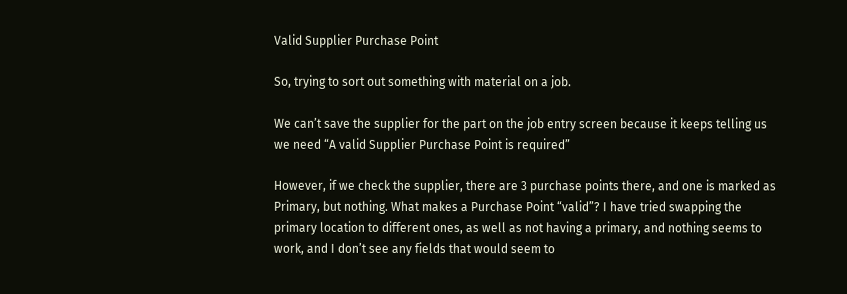Valid Supplier Purchase Point

So, trying to sort out something with material on a job.

We can’t save the supplier for the part on the job entry screen because it keeps telling us we need “A valid Supplier Purchase Point is required”

However, if we check the supplier, there are 3 purchase points there, and one is marked as Primary, but nothing. What makes a Purchase Point “valid”? I have tried swapping the primary location to different ones, as well as not having a primary, and nothing seems to work, and I don’t see any fields that would seem to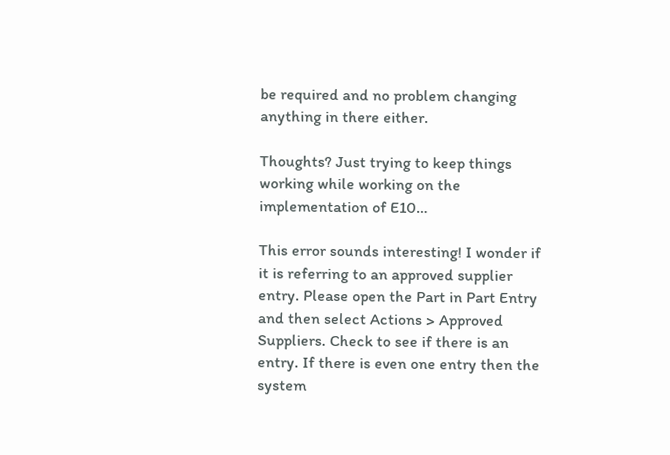be required and no problem changing anything in there either.

Thoughts? Just trying to keep things working while working on the implementation of E10…

This error sounds interesting! I wonder if it is referring to an approved supplier entry. Please open the Part in Part Entry and then select Actions > Approved Suppliers. Check to see if there is an entry. If there is even one entry then the system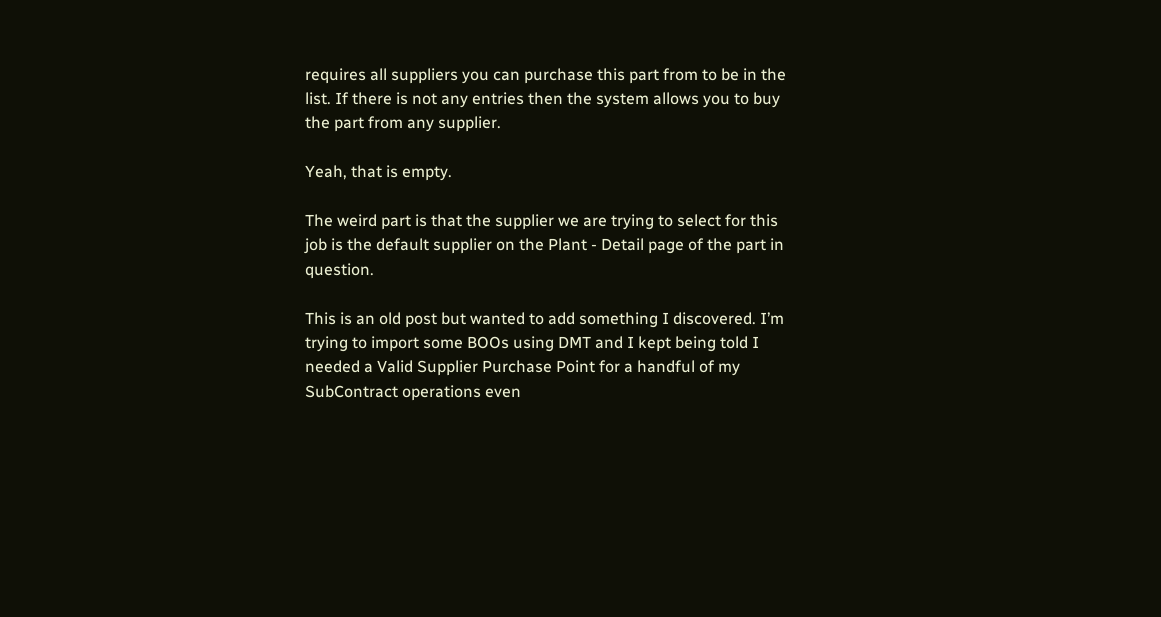requires all suppliers you can purchase this part from to be in the list. If there is not any entries then the system allows you to buy the part from any supplier.

Yeah, that is empty.

The weird part is that the supplier we are trying to select for this job is the default supplier on the Plant - Detail page of the part in question.

This is an old post but wanted to add something I discovered. I’m trying to import some BOOs using DMT and I kept being told I needed a Valid Supplier Purchase Point for a handful of my SubContract operations even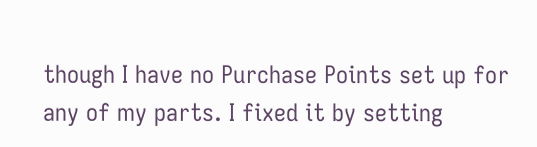though I have no Purchase Points set up for any of my parts. I fixed it by setting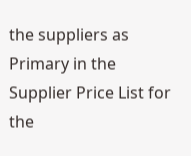the suppliers as Primary in the Supplier Price List for the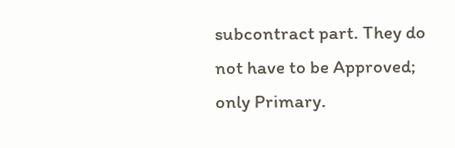subcontract part. They do not have to be Approved; only Primary.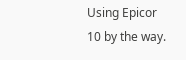Using Epicor 10 by the way.